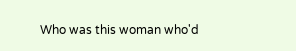Who was this woman who'd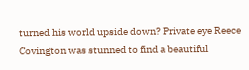turned his world upside down? Private eye Reece Covington was stunned to find a beautiful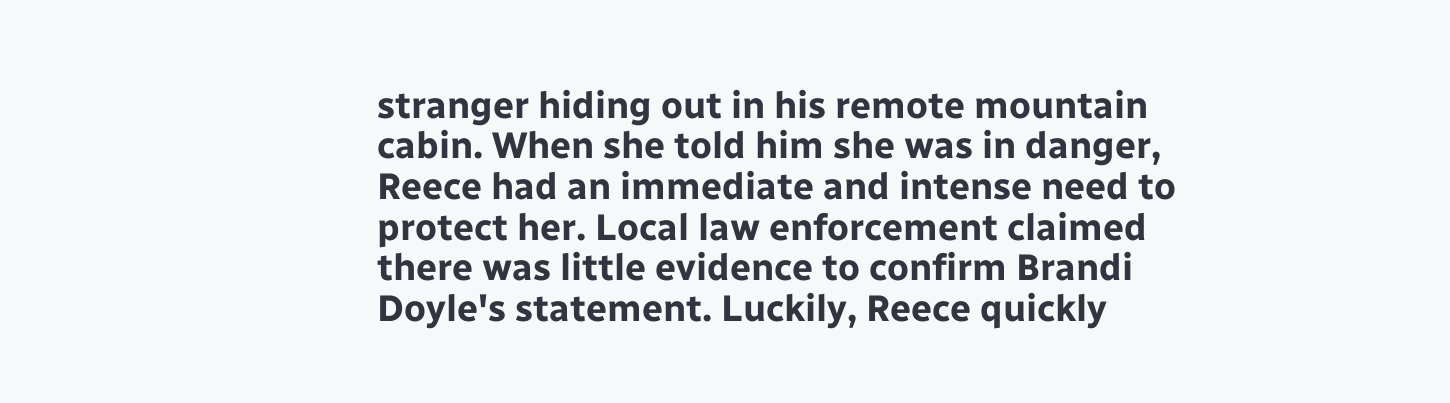stranger hiding out in his remote mountain cabin. When she told him she was in danger, Reece had an immediate and intense need to protect her. Local law enforcement claimed there was little evidence to confirm Brandi Doyle's statement. Luckily, Reece quickly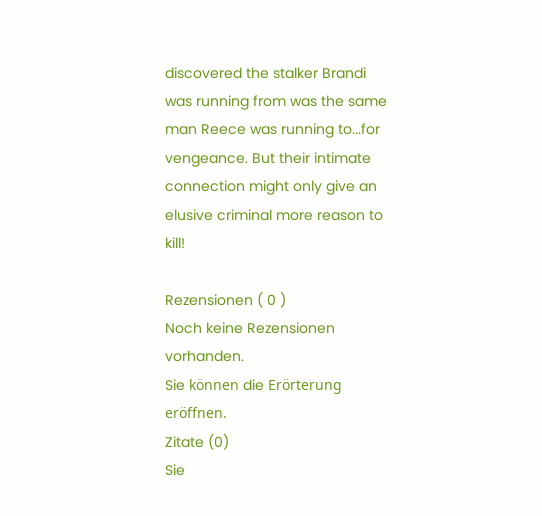discovered the stalker Brandi was running from was the same man Reece was running to...for vengeance. But their intimate connection might only give an elusive criminal more reason to kill!

Rezensionen ( 0 )
Noch keine Rezensionen vorhanden.
Sie können die Erörterung eröffnen.
Zitate (0)
Sie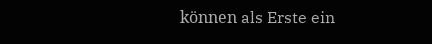können als Erste ein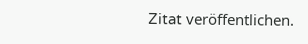Zitat veröffentlichen.